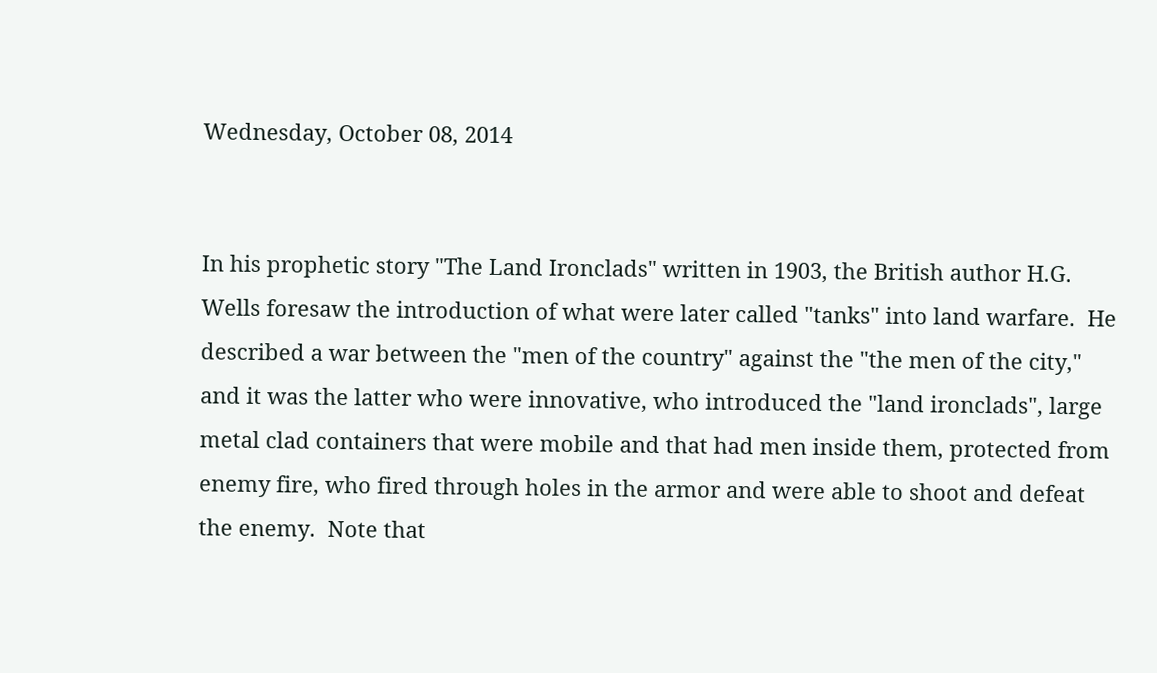Wednesday, October 08, 2014


In his prophetic story "The Land Ironclads" written in 1903, the British author H.G. Wells foresaw the introduction of what were later called "tanks" into land warfare.  He described a war between the "men of the country" against the "the men of the city," and it was the latter who were innovative, who introduced the "land ironclads", large metal clad containers that were mobile and that had men inside them, protected from enemy fire, who fired through holes in the armor and were able to shoot and defeat the enemy.  Note that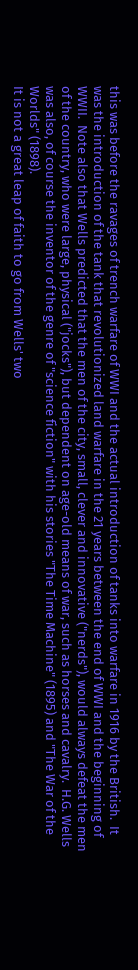this was before the ravages of trench warfare of WWI and the actual introduction of tanks into warfare in 1916 by the British.  It was the introduction of the tank that revolutionized land warfare in the 21 years between the end of WWI and the beginning of WWII.  Note also that Wells predicted that the men of the city, small, clever and innovative ("nerds"), would always defeat the men of the country, who were large, physical ("jocks"), but dependent on age-old means of war, such as horses and cavalry.  H.G. Wells was also, of course the inventor of the genre of "science fiction" with his stories "The Time Machine" (1895) and "The War of the Worlds" (1898).
It is not a great leap of faith to go from Wells' two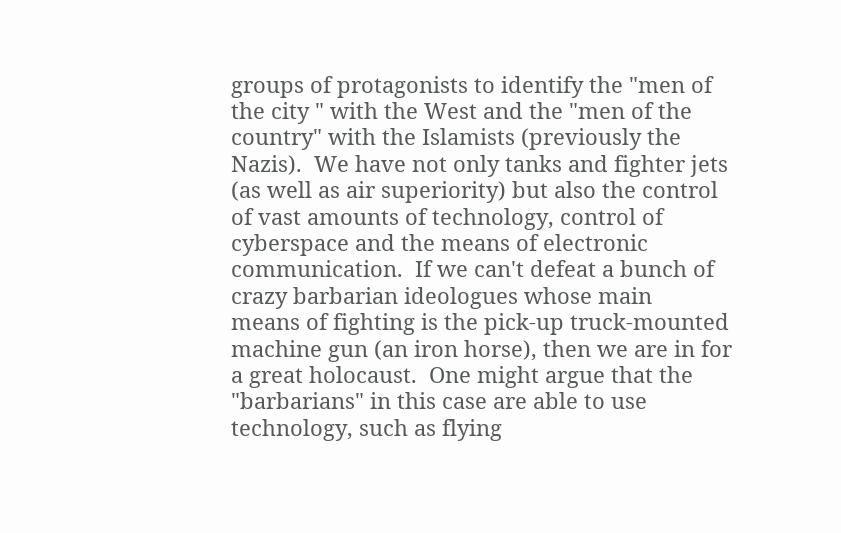groups of protagonists to identify the "men of the city " with the West and the "men of the country" with the Islamists (previously the Nazis).  We have not only tanks and fighter jets (as well as air superiority) but also the control of vast amounts of technology, control of cyberspace and the means of electronic communication.  If we can't defeat a bunch of crazy barbarian ideologues whose main  means of fighting is the pick-up truck-mounted machine gun (an iron horse), then we are in for a great holocaust.  One might argue that the "barbarians" in this case are able to use technology, such as flying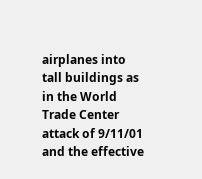airplanes into tall buildings as in the World Trade Center attack of 9/11/01 and the effective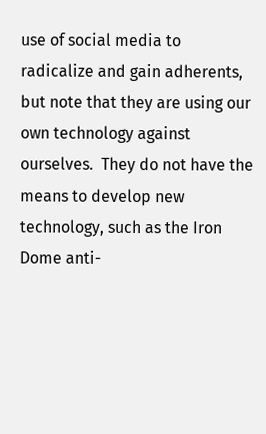use of social media to radicalize and gain adherents, but note that they are using our own technology against ourselves.  They do not have the means to develop new technology, such as the Iron Dome anti-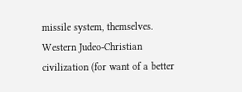missile system, themselves.
Western Judeo-Christian civilization (for want of a better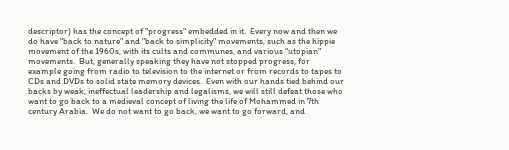descriptor) has the concept of "progress" embedded in it.  Every now and then we do have "back to nature" and "back to simplicity" movements, such as the hippie movement of the 1960s, with its cults and communes, and various "utopian" movements.  But, generally speaking they have not stopped progress, for example going from radio to television to the internet or from records to tapes to CDs and DVDs to solid state memory devices.  Even with our hands tied behind our backs by weak, ineffectual leadership and legalisms, we will still defeat those who want to go back to a medieval concept of living the life of Mohammed in 7th century Arabia.  We do not want to go back, we want to go forward, and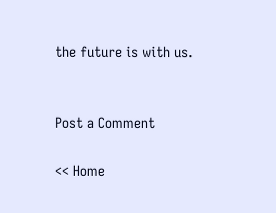the future is with us.


Post a Comment

<< Home